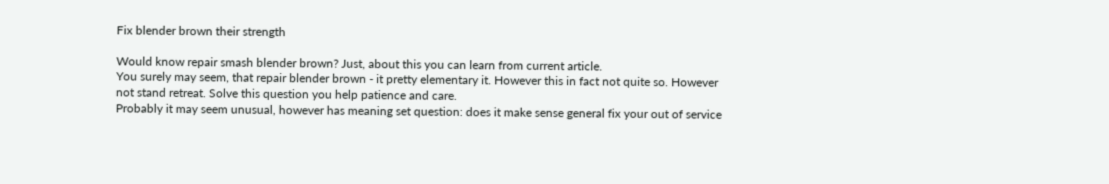Fix blender brown their strength

Would know repair smash blender brown? Just, about this you can learn from current article.
You surely may seem, that repair blender brown - it pretty elementary it. However this in fact not quite so. However not stand retreat. Solve this question you help patience and care.
Probably it may seem unusual, however has meaning set question: does it make sense general fix your out of service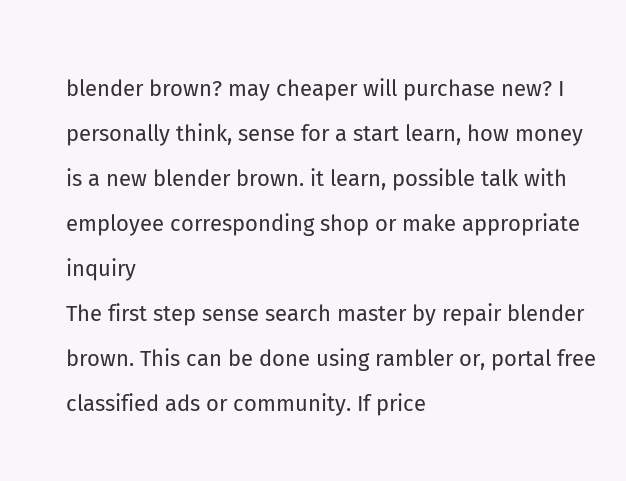blender brown? may cheaper will purchase new? I personally think, sense for a start learn, how money is a new blender brown. it learn, possible talk with employee corresponding shop or make appropriate inquiry
The first step sense search master by repair blender brown. This can be done using rambler or, portal free classified ads or community. If price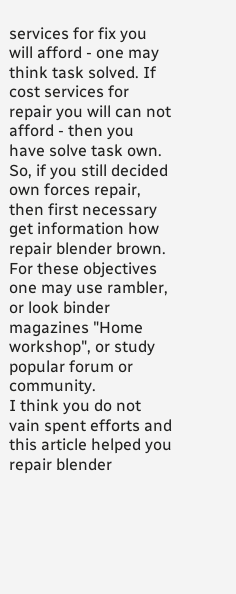services for fix you will afford - one may think task solved. If cost services for repair you will can not afford - then you have solve task own.
So, if you still decided own forces repair, then first necessary get information how repair blender brown. For these objectives one may use rambler, or look binder magazines "Home workshop", or study popular forum or community.
I think you do not vain spent efforts and this article helped you repair blender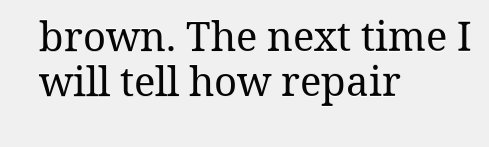brown. The next time I will tell how repair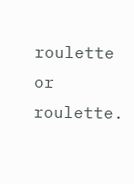roulette or roulette.